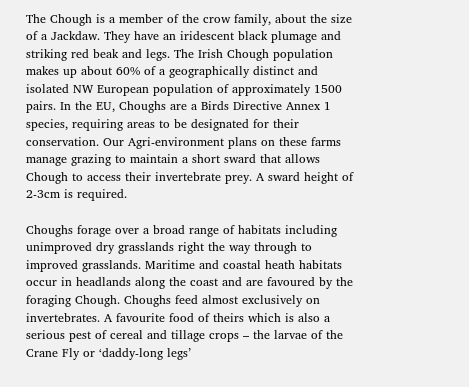The Chough is a member of the crow family, about the size of a Jackdaw. They have an iridescent black plumage and striking red beak and legs. The Irish Chough population makes up about 60% of a geographically distinct and isolated NW European population of approximately 1500 pairs. In the EU, Choughs are a Birds Directive Annex 1 species, requiring areas to be designated for their conservation. Our Agri-environment plans on these farms manage grazing to maintain a short sward that allows Chough to access their invertebrate prey. A sward height of 2-3cm is required.

Choughs forage over a broad range of habitats including unimproved dry grasslands right the way through to improved grasslands. Maritime and coastal heath habitats occur in headlands along the coast and are favoured by the foraging Chough. Choughs feed almost exclusively on invertebrates. A favourite food of theirs which is also a serious pest of cereal and tillage crops – the larvae of the Crane Fly or ‘daddy-long legs’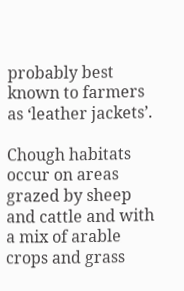probably best known to farmers as ‘leather jackets’.

Chough habitats occur on areas grazed by sheep and cattle and with a mix of arable crops and grass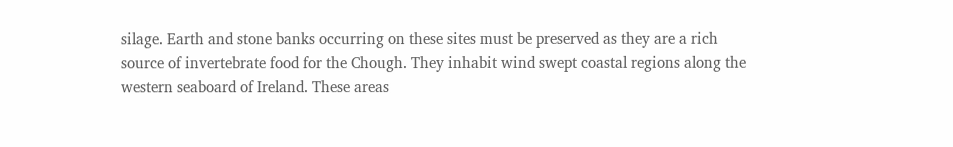silage. Earth and stone banks occurring on these sites must be preserved as they are a rich source of invertebrate food for the Chough. They inhabit wind swept coastal regions along the western seaboard of Ireland. These areas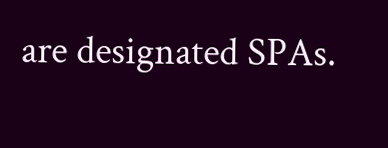are designated SPAs.